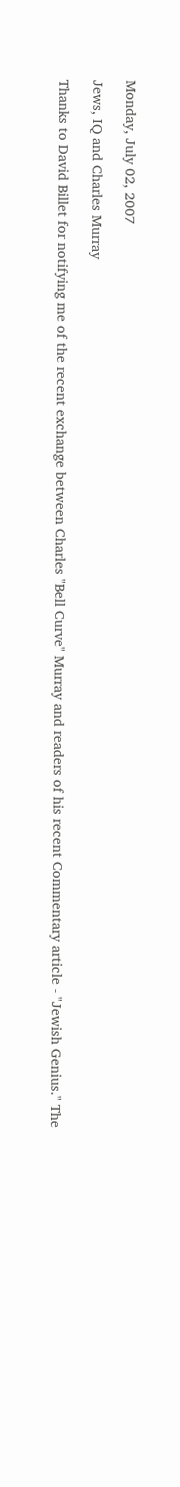Monday, July 02, 2007

Jews, IQ and Charles Murray

Thanks to David Billet for notifying me of the recent exchange between Charles "Bell Curve" Murray and readers of his recent Commentary article - "Jewish Genius." The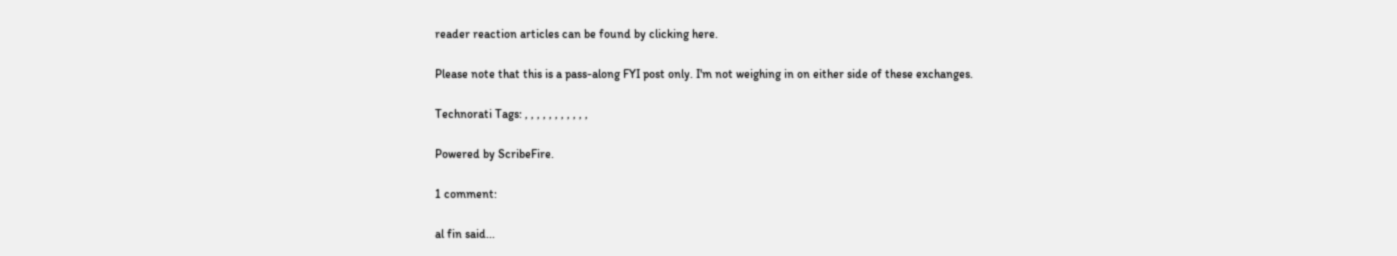reader reaction articles can be found by clicking here.

Please note that this is a pass-along FYI post only. I'm not weighing in on either side of these exchanges.

Technorati Tags: , , , , , , , , , , ,

Powered by ScribeFire.

1 comment:

al fin said...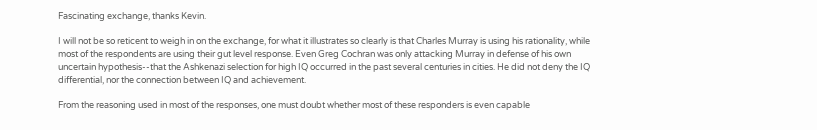Fascinating exchange, thanks Kevin.

I will not be so reticent to weigh in on the exchange, for what it illustrates so clearly is that Charles Murray is using his rationality, while most of the respondents are using their gut level response. Even Greg Cochran was only attacking Murray in defense of his own uncertain hypothesis--that the Ashkenazi selection for high IQ occurred in the past several centuries in cities. He did not deny the IQ differential, nor the connection between IQ and achievement.

From the reasoning used in most of the responses, one must doubt whether most of these responders is even capable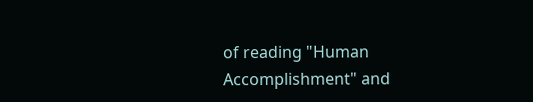of reading "Human Accomplishment" and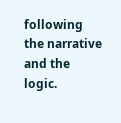following the narrative and the logic.